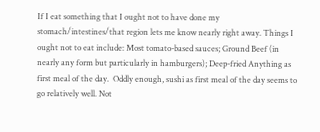If I eat something that I ought not to have done my stomach/intestines/that region lets me know nearly right away. Things I ought not to eat include: Most tomato-based sauces; Ground Beef (in nearly any form but particularly in hamburgers); Deep-fried Anything as first meal of the day.  Oddly enough, sushi as first meal of the day seems to go relatively well. Not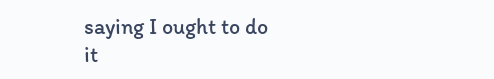saying I ought to do it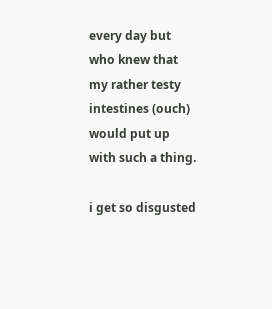every day but who knew that my rather testy intestines (ouch) would put up with such a thing.

i get so disgusted